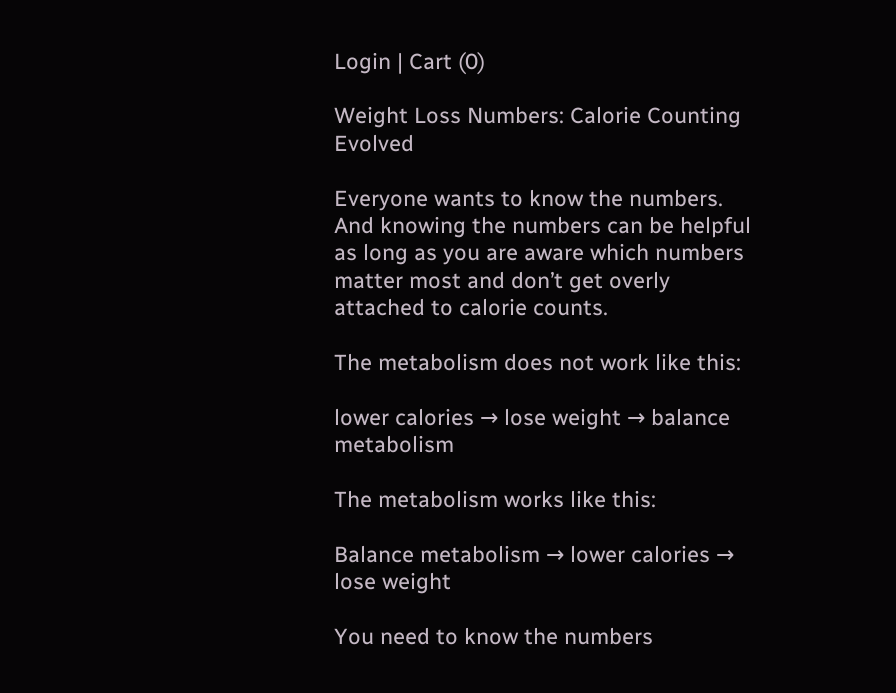Login | Cart (0)

Weight Loss Numbers: Calorie Counting Evolved

Everyone wants to know the numbers. And knowing the numbers can be helpful as long as you are aware which numbers matter most and don’t get overly attached to calorie counts.

The metabolism does not work like this:

lower calories → lose weight → balance metabolism

The metabolism works like this:

Balance metabolism → lower calories → lose weight

You need to know the numbers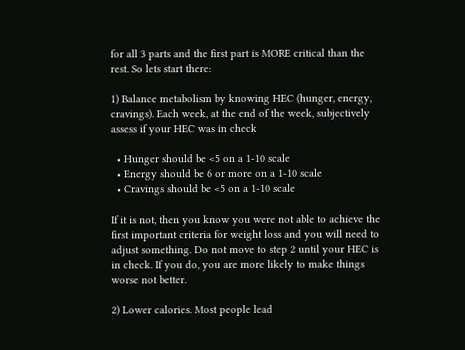for all 3 parts and the first part is MORE critical than the rest. So lets start there:

1) Balance metabolism by knowing HEC (hunger, energy, cravings). Each week, at the end of the week, subjectively assess if your HEC was in check

  • Hunger should be <5 on a 1-10 scale
  • Energy should be 6 or more on a 1-10 scale
  • Cravings should be <5 on a 1-10 scale

If it is not, then you know you were not able to achieve the first important criteria for weight loss and you will need to adjust something. Do not move to step 2 until your HEC is in check. If you do, you are more likely to make things worse not better.

2) Lower calories. Most people lead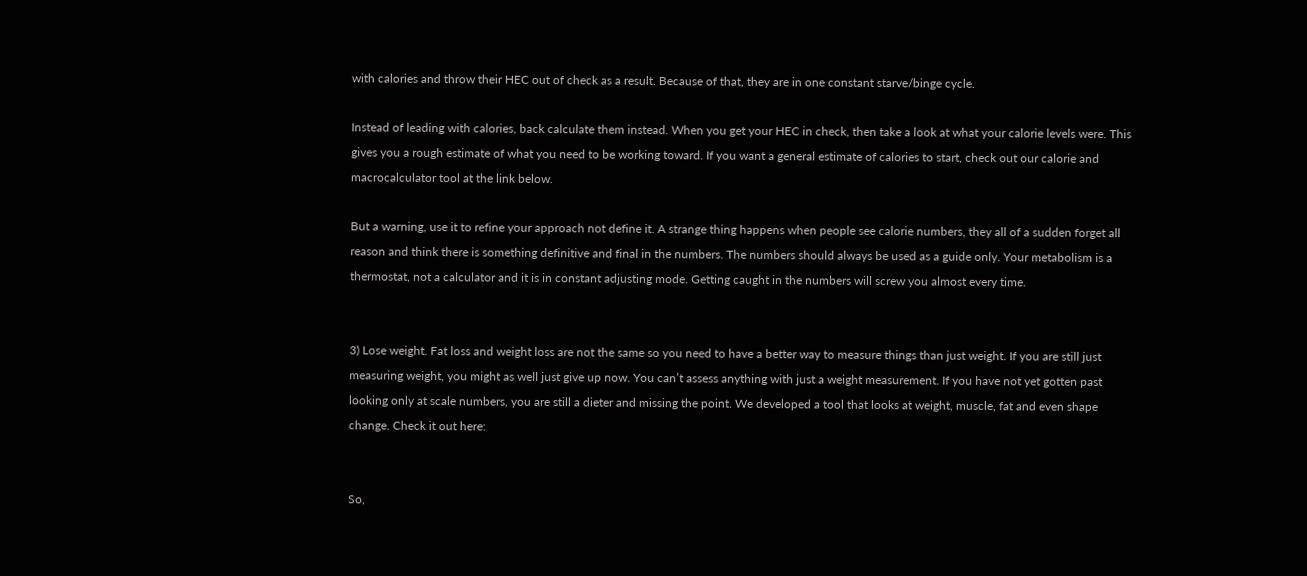with calories and throw their HEC out of check as a result. Because of that, they are in one constant starve/binge cycle.

Instead of leading with calories, back calculate them instead. When you get your HEC in check, then take a look at what your calorie levels were. This gives you a rough estimate of what you need to be working toward. If you want a general estimate of calories to start, check out our calorie and macrocalculator tool at the link below.

But a warning, use it to refine your approach not define it. A strange thing happens when people see calorie numbers, they all of a sudden forget all reason and think there is something definitive and final in the numbers. The numbers should always be used as a guide only. Your metabolism is a thermostat, not a calculator and it is in constant adjusting mode. Getting caught in the numbers will screw you almost every time.


3) Lose weight. Fat loss and weight loss are not the same so you need to have a better way to measure things than just weight. If you are still just measuring weight, you might as well just give up now. You can’t assess anything with just a weight measurement. If you have not yet gotten past looking only at scale numbers, you are still a dieter and missing the point. We developed a tool that looks at weight, muscle, fat and even shape change. Check it out here:


So,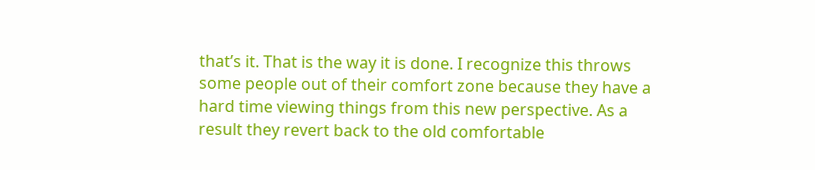that’s it. That is the way it is done. I recognize this throws some people out of their comfort zone because they have a hard time viewing things from this new perspective. As a result they revert back to the old comfortable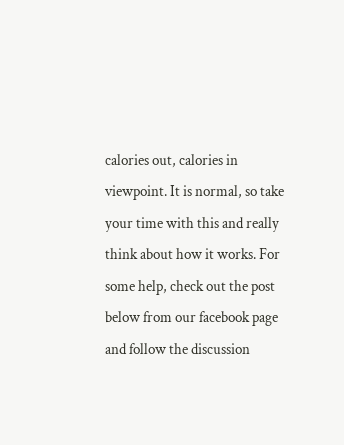calories out, calories in viewpoint. It is normal, so take your time with this and really think about how it works. For some help, check out the post below from our facebook page and follow the discussion